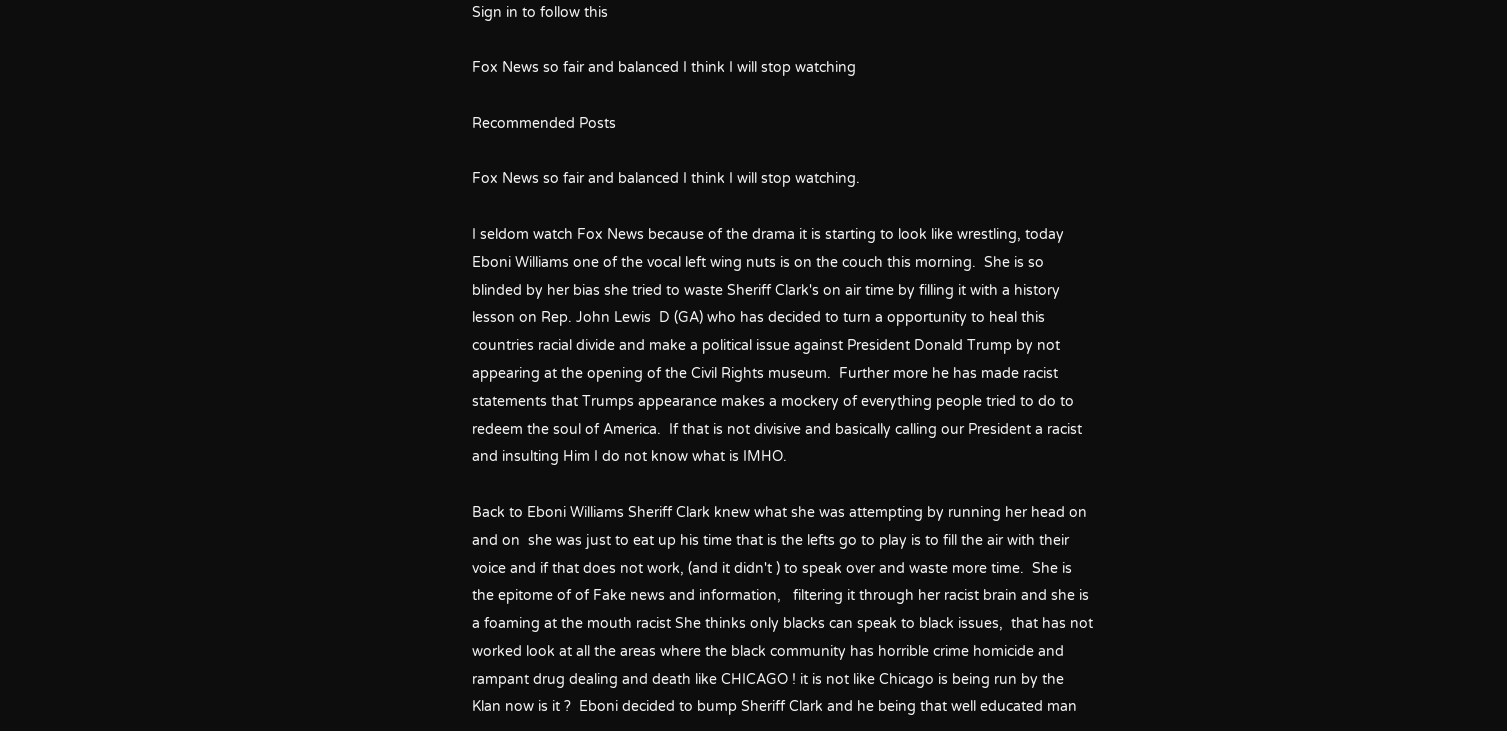Sign in to follow this

Fox News so fair and balanced I think I will stop watching

Recommended Posts

Fox News so fair and balanced I think I will stop watching.

I seldom watch Fox News because of the drama it is starting to look like wrestling, today Eboni Williams one of the vocal left wing nuts is on the couch this morning.  She is so blinded by her bias she tried to waste Sheriff Clark's on air time by filling it with a history lesson on Rep. John Lewis  D (GA) who has decided to turn a opportunity to heal this countries racial divide and make a political issue against President Donald Trump by not appearing at the opening of the Civil Rights museum.  Further more he has made racist statements that Trumps appearance makes a mockery of everything people tried to do to redeem the soul of America.  If that is not divisive and basically calling our President a racist and insulting Him I do not know what is IMHO.

Back to Eboni Williams Sheriff Clark knew what she was attempting by running her head on and on  she was just to eat up his time that is the lefts go to play is to fill the air with their voice and if that does not work, (and it didn't ) to speak over and waste more time.  She is the epitome of of Fake news and information,   filtering it through her racist brain and she is a foaming at the mouth racist She thinks only blacks can speak to black issues,  that has not worked look at all the areas where the black community has horrible crime homicide and rampant drug dealing and death like CHICAGO ! it is not like Chicago is being run by the Klan now is it ?  Eboni decided to bump Sheriff Clark and he being that well educated man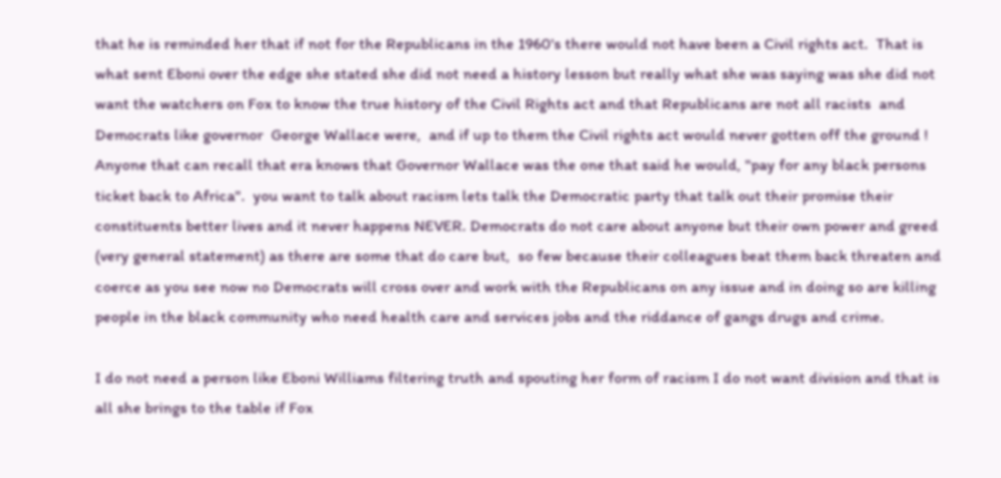that he is reminded her that if not for the Republicans in the 1960's there would not have been a Civil rights act.  That is what sent Eboni over the edge she stated she did not need a history lesson but really what she was saying was she did not want the watchers on Fox to know the true history of the Civil Rights act and that Republicans are not all racists  and Democrats like governor  George Wallace were,  and if up to them the Civil rights act would never gotten off the ground !  Anyone that can recall that era knows that Governor Wallace was the one that said he would, "pay for any black persons ticket back to Africa".  you want to talk about racism lets talk the Democratic party that talk out their promise their constituents better lives and it never happens NEVER. Democrats do not care about anyone but their own power and greed (very general statement) as there are some that do care but,  so few because their colleagues beat them back threaten and coerce as you see now no Democrats will cross over and work with the Republicans on any issue and in doing so are killing people in the black community who need health care and services jobs and the riddance of gangs drugs and crime.

I do not need a person like Eboni Williams filtering truth and spouting her form of racism I do not want division and that is all she brings to the table if Fox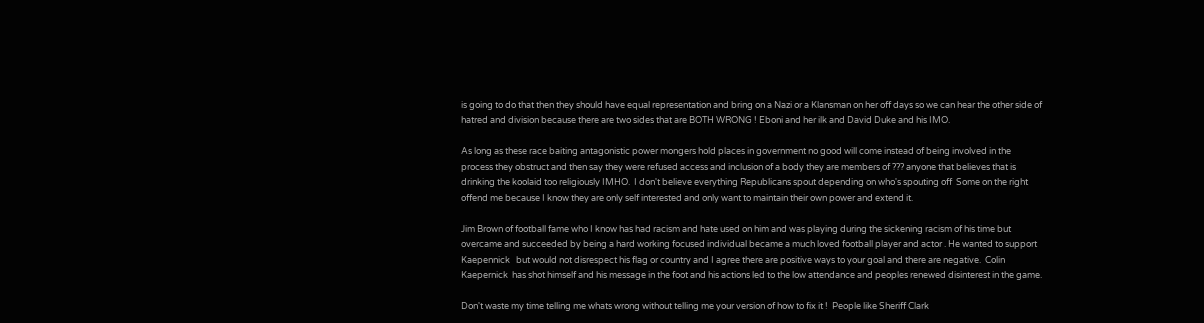is going to do that then they should have equal representation and bring on a Nazi or a Klansman on her off days so we can hear the other side of hatred and division because there are two sides that are BOTH WRONG ! Eboni and her ilk and David Duke and his IMO.

As long as these race baiting antagonistic power mongers hold places in government no good will come instead of being involved in the process they obstruct and then say they were refused access and inclusion of a body they are members of ??? anyone that believes that is drinking the koolaid too religiously IMHO.  I don't believe everything Republicans spout depending on who's spouting off  Some on the right offend me because I know they are only self interested and only want to maintain their own power and extend it.

Jim Brown of football fame who I know has had racism and hate used on him and was playing during the sickening racism of his time but overcame and succeeded by being a hard working focused individual became a much loved football player and actor . He wanted to support Kaepennick   but would not disrespect his flag or country and I agree there are positive ways to your goal and there are negative.  Colin Kaepernick  has shot himself and his message in the foot and his actions led to the low attendance and peoples renewed disinterest in the game.

Don't waste my time telling me whats wrong without telling me your version of how to fix it !  People like Sheriff Clark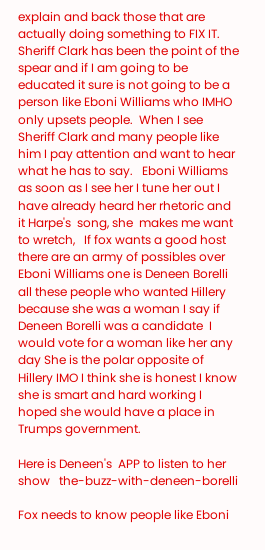explain and back those that are actually doing something to FIX IT.  Sheriff Clark has been the point of the spear and if I am going to be educated it sure is not going to be a person like Eboni Williams who IMHO only upsets people.  When I see Sheriff Clark and many people like him I pay attention and want to hear what he has to say.   Eboni Williams as soon as I see her I tune her out I have already heard her rhetoric and it Harpe's  song, she  makes me want to wretch,   If fox wants a good host there are an army of possibles over Eboni Williams one is Deneen Borelli  all these people who wanted Hillery because she was a woman I say if Deneen Borelli was a candidate  I would vote for a woman like her any day She is the polar opposite of Hillery IMO I think she is honest I know she is smart and hard working I hoped she would have a place in Trumps government.

Here is Deneen's  APP to listen to her show   the-buzz-with-deneen-borelli

Fox needs to know people like Eboni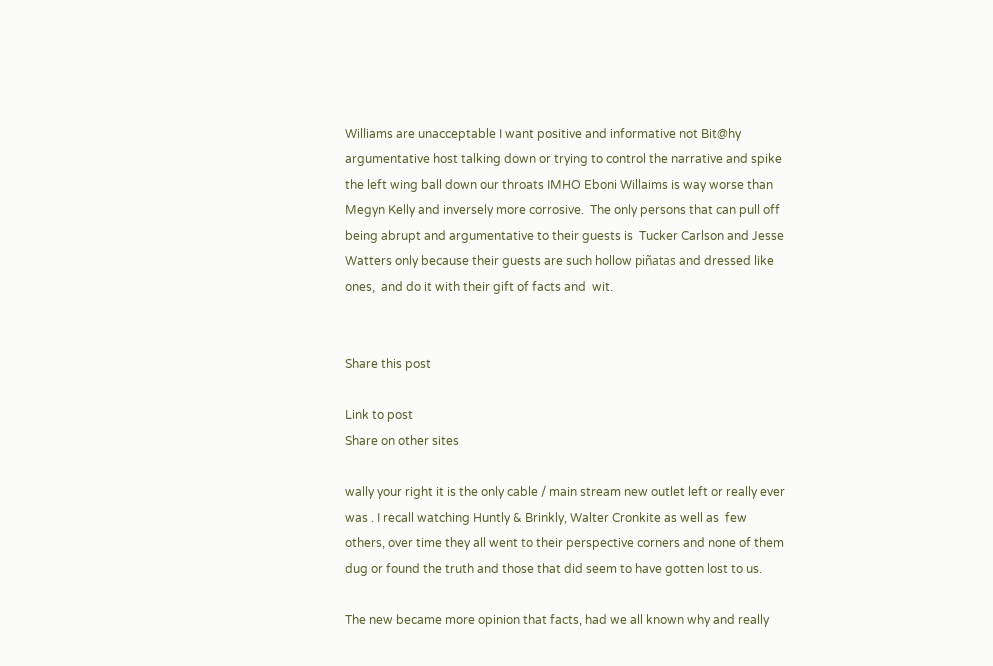Williams are unacceptable I want positive and informative not Bit@hy argumentative host talking down or trying to control the narrative and spike the left wing ball down our throats IMHO Eboni Willaims is way worse than Megyn Kelly and inversely more corrosive.  The only persons that can pull off being abrupt and argumentative to their guests is  Tucker Carlson and Jesse Watters only because their guests are such hollow piñatas and dressed like ones,  and do it with their gift of facts and  wit.


Share this post

Link to post
Share on other sites

wally your right it is the only cable / main stream new outlet left or really ever was . I recall watching Huntly & Brinkly, Walter Cronkite as well as  few others, over time they all went to their perspective corners and none of them dug or found the truth and those that did seem to have gotten lost to us.

The new became more opinion that facts, had we all known why and really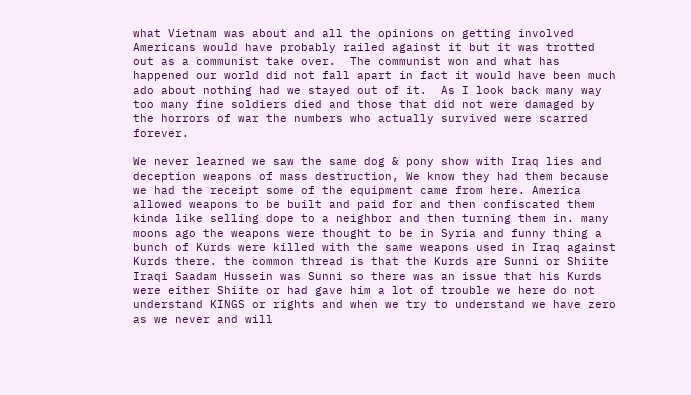what Vietnam was about and all the opinions on getting involved Americans would have probably railed against it but it was trotted out as a communist take over.  The communist won and what has happened our world did not fall apart in fact it would have been much ado about nothing had we stayed out of it.  As I look back many way too many fine soldiers died and those that did not were damaged by the horrors of war the numbers who actually survived were scarred forever.

We never learned we saw the same dog & pony show with Iraq lies and deception weapons of mass destruction, We know they had them because we had the receipt some of the equipment came from here. America allowed weapons to be built and paid for and then confiscated them kinda like selling dope to a neighbor and then turning them in. many moons ago the weapons were thought to be in Syria and funny thing a bunch of Kurds were killed with the same weapons used in Iraq against Kurds there. the common thread is that the Kurds are Sunni or Shiite  Iraqi Saadam Hussein was Sunni so there was an issue that his Kurds were either Shiite or had gave him a lot of trouble we here do not understand KINGS or rights and when we try to understand we have zero as we never and will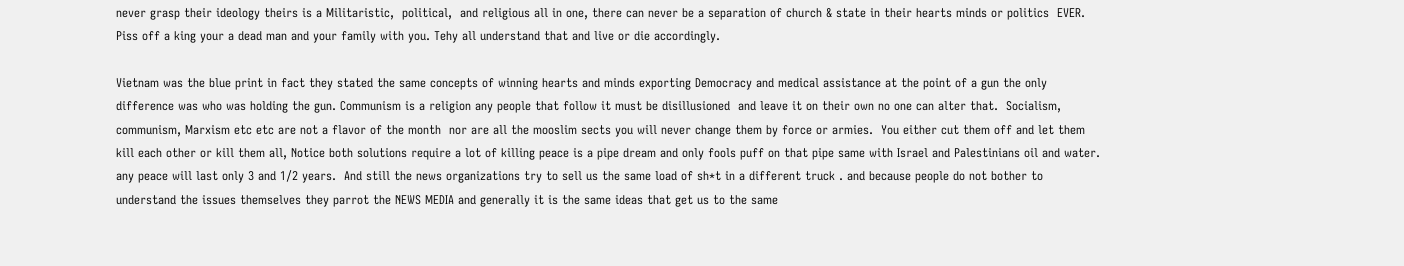never grasp their ideology theirs is a Militaristic,  political,  and religious all in one, there can never be a separation of church & state in their hearts minds or politics  EVER. Piss off a king your a dead man and your family with you. Tehy all understand that and live or die accordingly.

Vietnam was the blue print in fact they stated the same concepts of winning hearts and minds exporting Democracy and medical assistance at the point of a gun the only difference was who was holding the gun. Communism is a religion any people that follow it must be disillusioned  and leave it on their own no one can alter that.  Socialism, communism, Marxism etc etc are not a flavor of the month  nor are all the mooslim sects you will never change them by force or armies.  You either cut them off and let them kill each other or kill them all, Notice both solutions require a lot of killing peace is a pipe dream and only fools puff on that pipe same with Israel and Palestinians oil and water. any peace will last only 3 and 1/2 years.  And still the news organizations try to sell us the same load of sh*t in a different truck . and because people do not bother to understand the issues themselves they parrot the NEWS MEDIA and generally it is the same ideas that get us to the same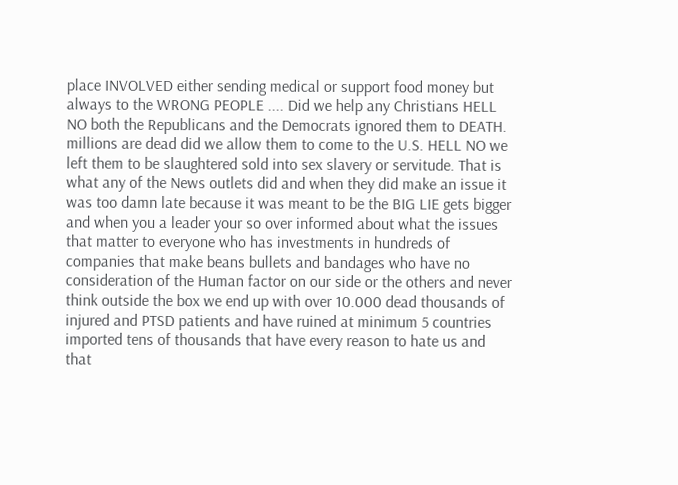place INVOLVED either sending medical or support food money but always to the WRONG PEOPLE .... Did we help any Christians HELL NO both the Republicans and the Democrats ignored them to DEATH. millions are dead did we allow them to come to the U.S. HELL NO we left them to be slaughtered sold into sex slavery or servitude. That is what any of the News outlets did and when they did make an issue it was too damn late because it was meant to be the BIG LIE gets bigger and when you a leader your so over informed about what the issues that matter to everyone who has investments in hundreds of companies that make beans bullets and bandages who have no consideration of the Human factor on our side or the others and never think outside the box we end up with over 10.000 dead thousands of injured and PTSD patients and have ruined at minimum 5 countries imported tens of thousands that have every reason to hate us and that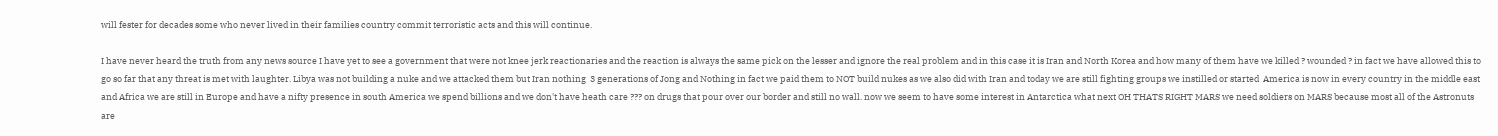will fester for decades some who never lived in their families country commit terroristic acts and this will continue.

I have never heard the truth from any news source I have yet to see a government that were not knee jerk reactionaries and the reaction is always the same pick on the lesser and ignore the real problem and in this case it is Iran and North Korea and how many of them have we killed ? wounded ? in fact we have allowed this to go so far that any threat is met with laughter. Libya was not building a nuke and we attacked them but Iran nothing  3 generations of Jong and Nothing in fact we paid them to NOT build nukes as we also did with Iran and today we are still fighting groups we instilled or started  America is now in every country in the middle east and Africa we are still in Europe and have a nifty presence in south America we spend billions and we don't have heath care ??? on drugs that pour over our border and still no wall. now we seem to have some interest in Antarctica what next OH THATS RIGHT MARS we need soldiers on MARS because most all of the Astronuts are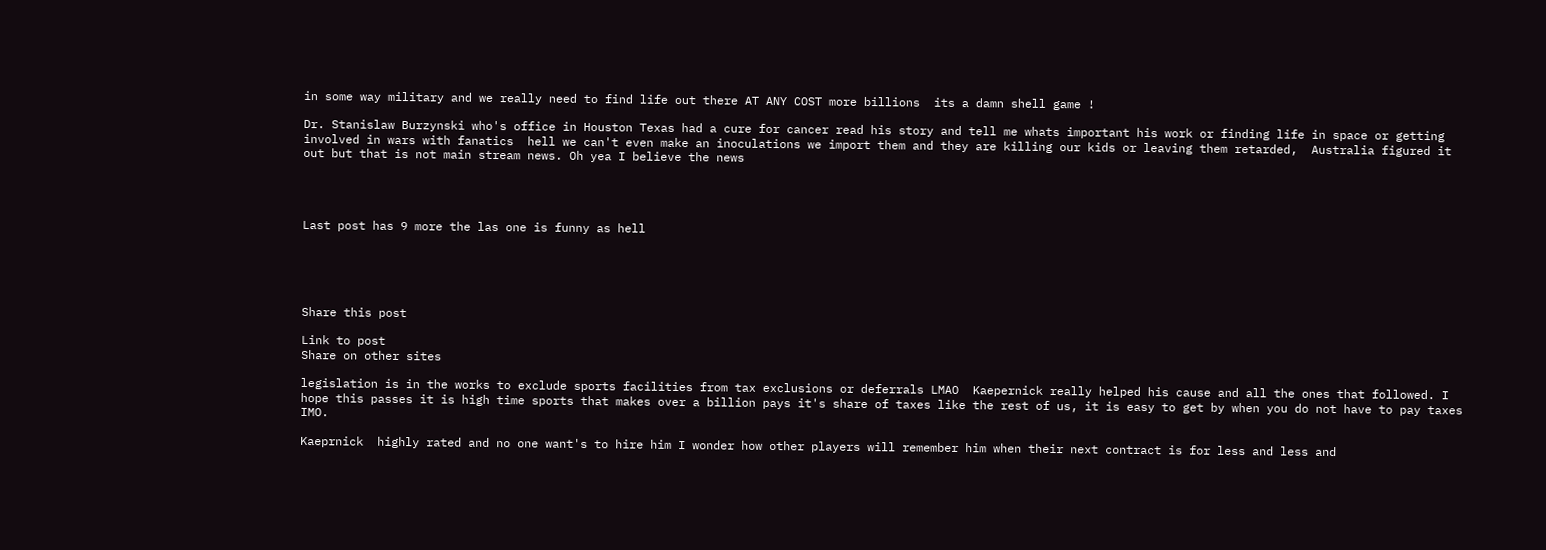in some way military and we really need to find life out there AT ANY COST more billions  its a damn shell game !

Dr. Stanislaw Burzynski who's office in Houston Texas had a cure for cancer read his story and tell me whats important his work or finding life in space or getting involved in wars with fanatics  hell we can't even make an inoculations we import them and they are killing our kids or leaving them retarded,  Australia figured it out but that is not main stream news. Oh yea I believe the news




Last post has 9 more the las one is funny as hell





Share this post

Link to post
Share on other sites

legislation is in the works to exclude sports facilities from tax exclusions or deferrals LMAO  Kaepernick really helped his cause and all the ones that followed. I hope this passes it is high time sports that makes over a billion pays it's share of taxes like the rest of us, it is easy to get by when you do not have to pay taxes IMO.

Kaeprnick  highly rated and no one want's to hire him I wonder how other players will remember him when their next contract is for less and less and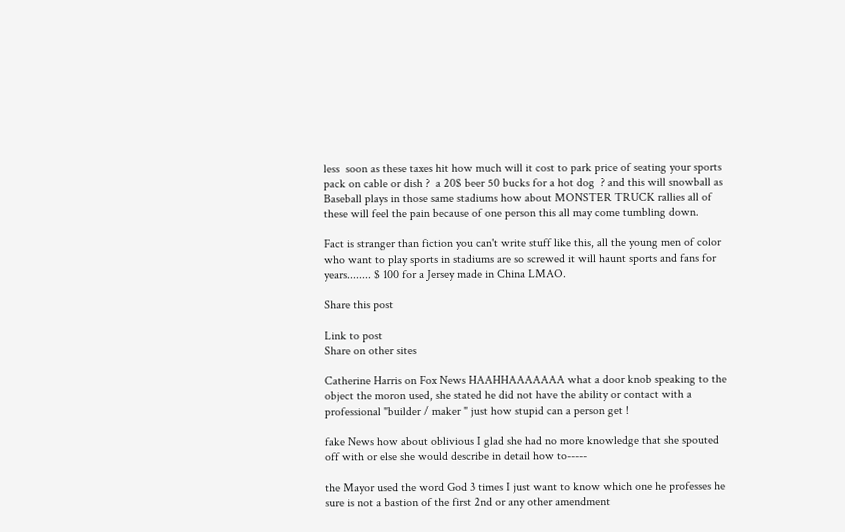less  soon as these taxes hit how much will it cost to park price of seating your sports pack on cable or dish ?  a 20$ beer 50 bucks for a hot dog  ? and this will snowball as Baseball plays in those same stadiums how about MONSTER TRUCK rallies all of these will feel the pain because of one person this all may come tumbling down.

Fact is stranger than fiction you can't write stuff like this, all the young men of color who want to play sports in stadiums are so screwed it will haunt sports and fans for years........ $ 100 for a Jersey made in China LMAO.

Share this post

Link to post
Share on other sites

Catherine Harris on Fox News HAAHHAAAAAAA what a door knob speaking to the object the moron used, she stated he did not have the ability or contact with a professional "builder / maker " just how stupid can a person get !

fake News how about oblivious I glad she had no more knowledge that she spouted off with or else she would describe in detail how to-----

the Mayor used the word God 3 times I just want to know which one he professes he sure is not a bastion of the first 2nd or any other amendment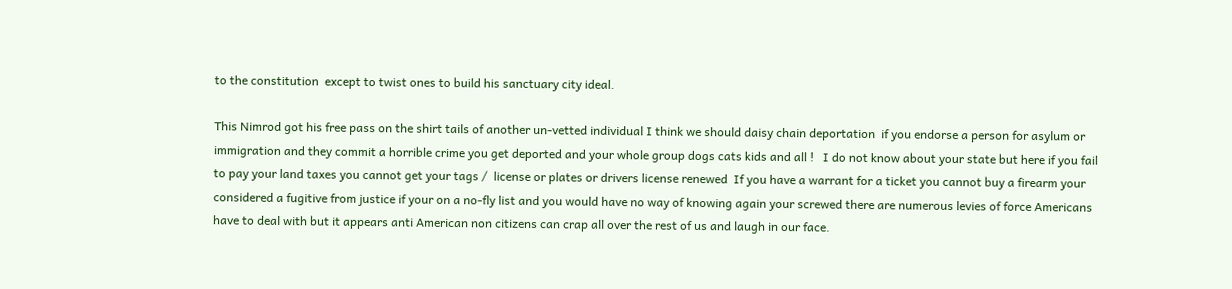to the constitution  except to twist ones to build his sanctuary city ideal.

This Nimrod got his free pass on the shirt tails of another un-vetted individual I think we should daisy chain deportation  if you endorse a person for asylum or immigration and they commit a horrible crime you get deported and your whole group dogs cats kids and all !   I do not know about your state but here if you fail to pay your land taxes you cannot get your tags /  license or plates or drivers license renewed  If you have a warrant for a ticket you cannot buy a firearm your considered a fugitive from justice if your on a no-fly list and you would have no way of knowing again your screwed there are numerous levies of force Americans have to deal with but it appears anti American non citizens can crap all over the rest of us and laugh in our face.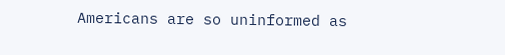Americans are so uninformed as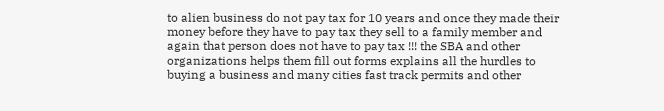to alien business do not pay tax for 10 years and once they made their money before they have to pay tax they sell to a family member and again that person does not have to pay tax !!! the SBA and other organizations helps them fill out forms explains all the hurdles to buying a business and many cities fast track permits and other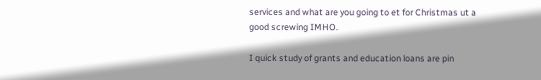services and what are you going to et for Christmas ut a good screwing IMHO.

I quick study of grants and education loans are pin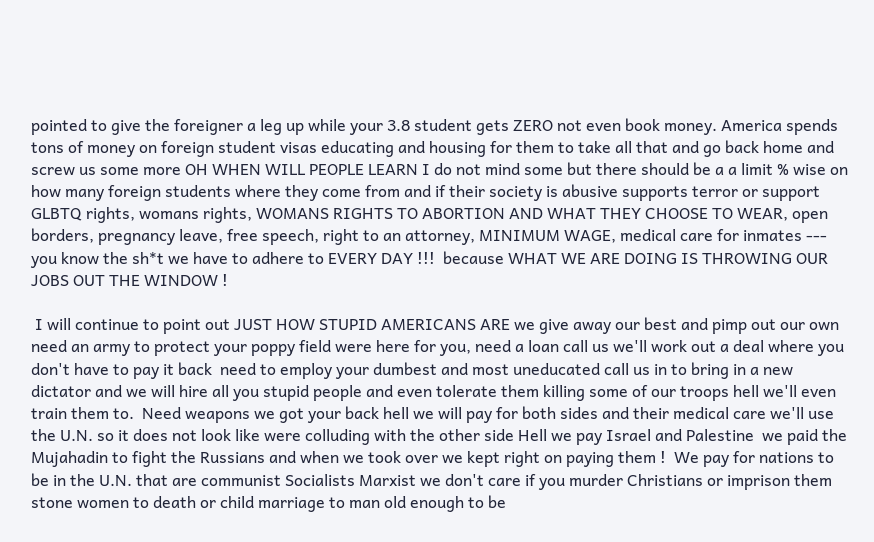pointed to give the foreigner a leg up while your 3.8 student gets ZERO not even book money. America spends tons of money on foreign student visas educating and housing for them to take all that and go back home and screw us some more OH WHEN WILL PEOPLE LEARN I do not mind some but there should be a a limit % wise on how many foreign students where they come from and if their society is abusive supports terror or support GLBTQ rights, womans rights, WOMANS RIGHTS TO ABORTION AND WHAT THEY CHOOSE TO WEAR, open borders, pregnancy leave, free speech, right to an attorney, MINIMUM WAGE, medical care for inmates --- you know the sh*t we have to adhere to EVERY DAY !!!  because WHAT WE ARE DOING IS THROWING OUR JOBS OUT THE WINDOW !

 I will continue to point out JUST HOW STUPID AMERICANS ARE we give away our best and pimp out our own need an army to protect your poppy field were here for you, need a loan call us we'll work out a deal where you don't have to pay it back  need to employ your dumbest and most uneducated call us in to bring in a new dictator and we will hire all you stupid people and even tolerate them killing some of our troops hell we'll even train them to.  Need weapons we got your back hell we will pay for both sides and their medical care we'll use the U.N. so it does not look like were colluding with the other side Hell we pay Israel and Palestine  we paid the Mujahadin to fight the Russians and when we took over we kept right on paying them !  We pay for nations to be in the U.N. that are communist Socialists Marxist we don't care if you murder Christians or imprison them stone women to death or child marriage to man old enough to be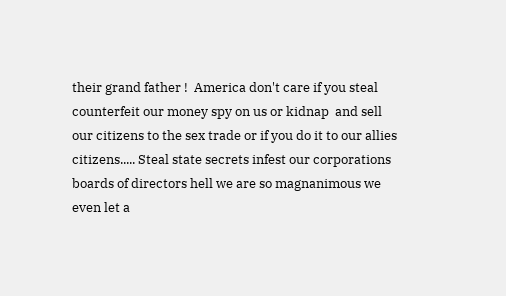their grand father !  America don't care if you steal  counterfeit our money spy on us or kidnap  and sell our citizens to the sex trade or if you do it to our allies citizens..... Steal state secrets infest our corporations boards of directors hell we are so magnanimous we even let a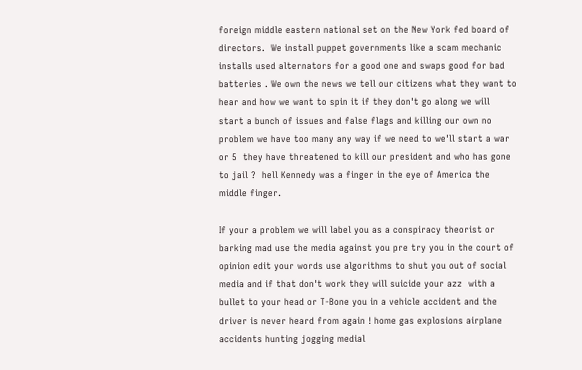foreign middle eastern national set on the New York fed board of directors.  We install puppet governments like a scam mechanic installs used alternators for a good one and swaps good for bad  batteries . We own the news we tell our citizens what they want to hear and how we want to spin it if they don't go along we will start a bunch of issues and false flags and killing our own no problem we have too many any way if we need to we'll start a war or 5  they have threatened to kill our president and who has gone to jail ?  hell Kennedy was a finger in the eye of America the middle finger.

If your a problem we will label you as a conspiracy theorist or barking mad use the media against you pre try you in the court of opinion edit your words use algorithms to shut you out of social media and if that don't work they will suicide your azz  with a bullet to your head or T-Bone you in a vehicle accident and the driver is never heard from again ! home gas explosions airplane accidents hunting jogging medial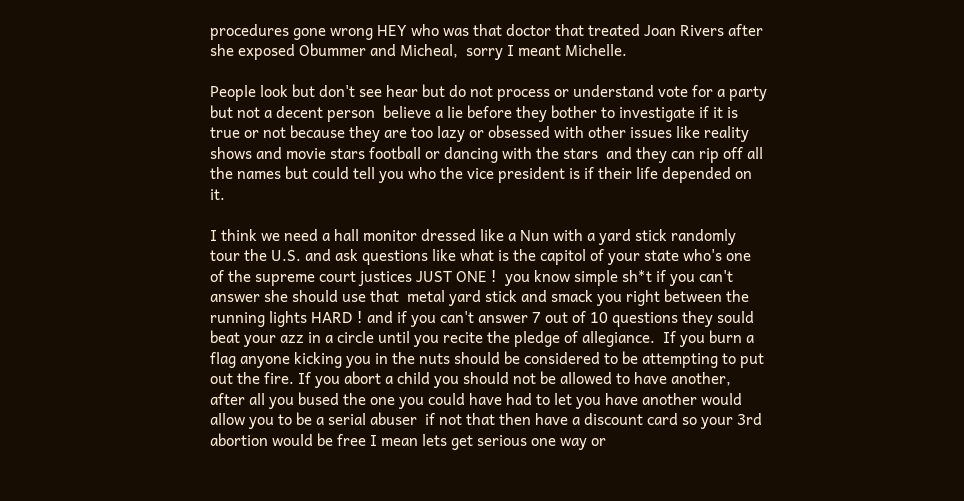procedures gone wrong HEY who was that doctor that treated Joan Rivers after she exposed Obummer and Micheal,  sorry I meant Michelle.

People look but don't see hear but do not process or understand vote for a party but not a decent person  believe a lie before they bother to investigate if it is true or not because they are too lazy or obsessed with other issues like reality shows and movie stars football or dancing with the stars  and they can rip off all the names but could tell you who the vice president is if their life depended on it.

I think we need a hall monitor dressed like a Nun with a yard stick randomly tour the U.S. and ask questions like what is the capitol of your state who's one of the supreme court justices JUST ONE !  you know simple sh*t if you can't answer she should use that  metal yard stick and smack you right between the running lights HARD ! and if you can't answer 7 out of 10 questions they sould beat your azz in a circle until you recite the pledge of allegiance.  If you burn a flag anyone kicking you in the nuts should be considered to be attempting to put out the fire. If you abort a child you should not be allowed to have another, after all you bused the one you could have had to let you have another would allow you to be a serial abuser  if not that then have a discount card so your 3rd abortion would be free I mean lets get serious one way or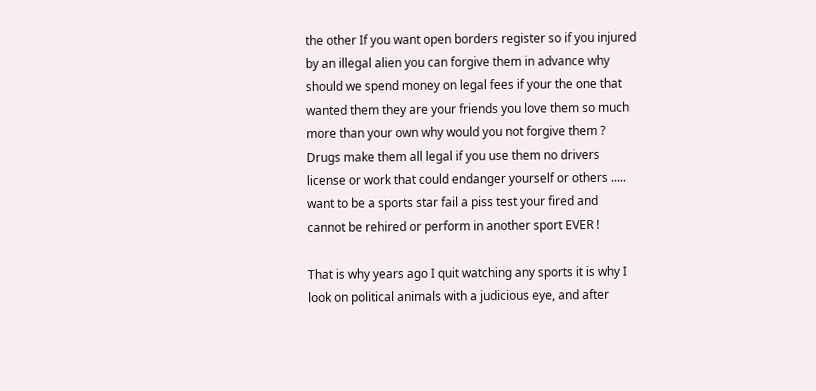the other If you want open borders register so if you injured by an illegal alien you can forgive them in advance why should we spend money on legal fees if your the one that wanted them they are your friends you love them so much more than your own why would you not forgive them ?   Drugs make them all legal if you use them no drivers license or work that could endanger yourself or others ..... want to be a sports star fail a piss test your fired and cannot be rehired or perform in another sport EVER !

That is why years ago I quit watching any sports it is why I look on political animals with a judicious eye, and after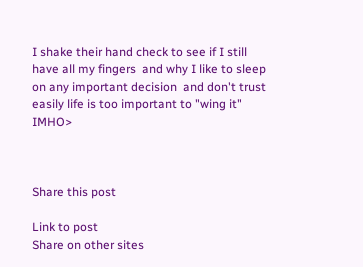I shake their hand check to see if I still have all my fingers  and why I like to sleep on any important decision  and don't trust easily life is too important to "wing it"  IMHO>



Share this post

Link to post
Share on other sites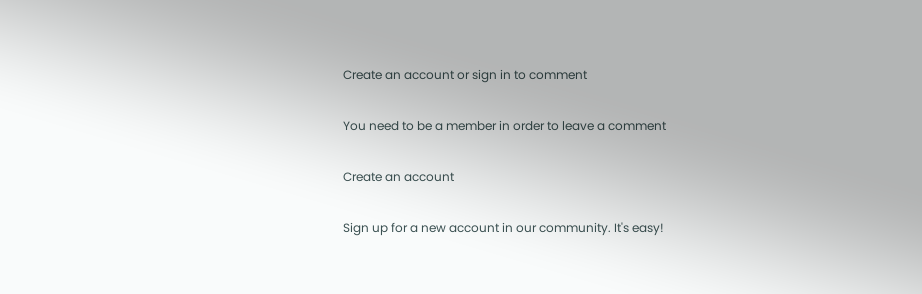Create an account or sign in to comment

You need to be a member in order to leave a comment

Create an account

Sign up for a new account in our community. It's easy!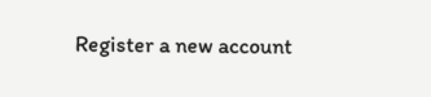Register a new account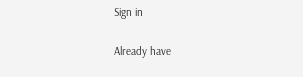Sign in

Already have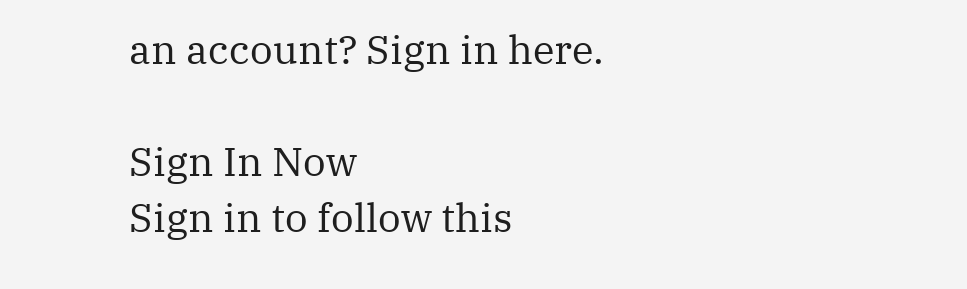an account? Sign in here.

Sign In Now
Sign in to follow this